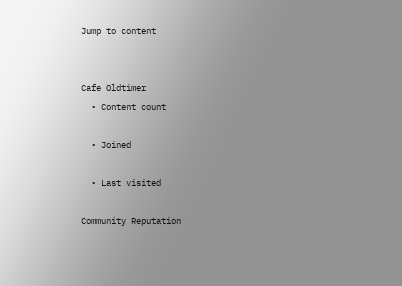Jump to content


Cafe Oldtimer
  • Content count

  • Joined

  • Last visited

Community Reputation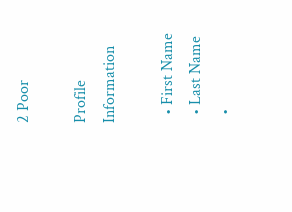2 Poor

Profile Information

  • First Name
  • Last Name
  •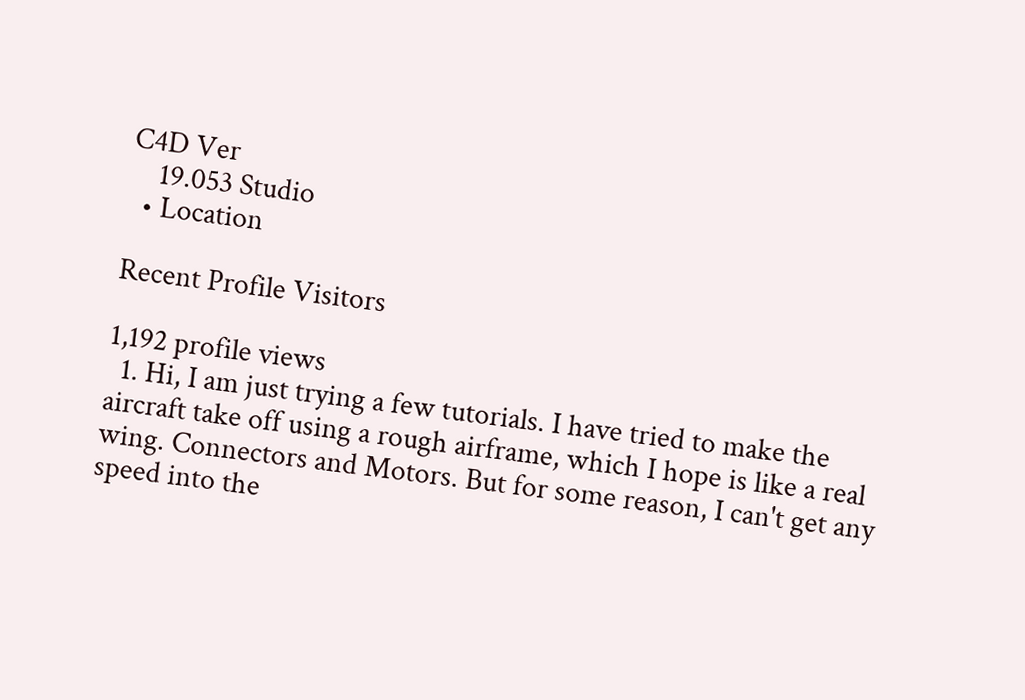C4D Ver
    19.053 Studio
  • Location

Recent Profile Visitors

1,192 profile views
  1. Hi, I am just trying a few tutorials. I have tried to make the aircraft take off using a rough airframe, which I hope is like a real wing. Connectors and Motors. But for some reason, I can't get any speed into the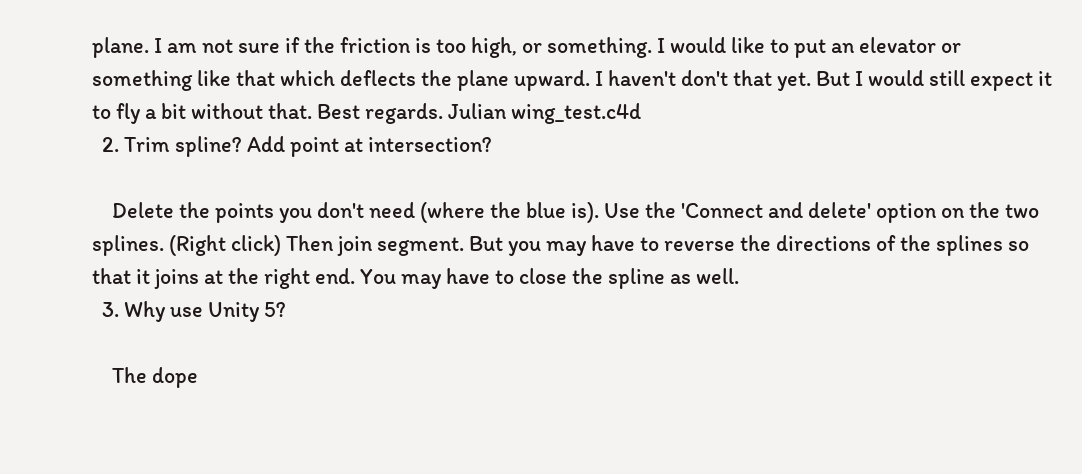plane. I am not sure if the friction is too high, or something. I would like to put an elevator or something like that which deflects the plane upward. I haven't don't that yet. But I would still expect it to fly a bit without that. Best regards. Julian wing_test.c4d
  2. Trim spline? Add point at intersection?

    Delete the points you don't need (where the blue is). Use the 'Connect and delete' option on the two splines. (Right click) Then join segment. But you may have to reverse the directions of the splines so that it joins at the right end. You may have to close the spline as well.
  3. Why use Unity 5?

    The dope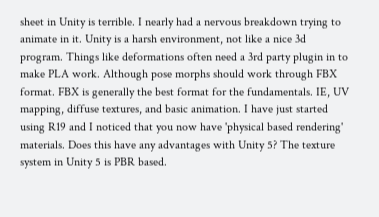sheet in Unity is terrible. I nearly had a nervous breakdown trying to animate in it. Unity is a harsh environment, not like a nice 3d program. Things like deformations often need a 3rd party plugin in to make PLA work. Although pose morphs should work through FBX format. FBX is generally the best format for the fundamentals. IE, UV mapping, diffuse textures, and basic animation. I have just started using R19 and I noticed that you now have 'physical based rendering' materials. Does this have any advantages with Unity 5? The texture system in Unity 5 is PBR based.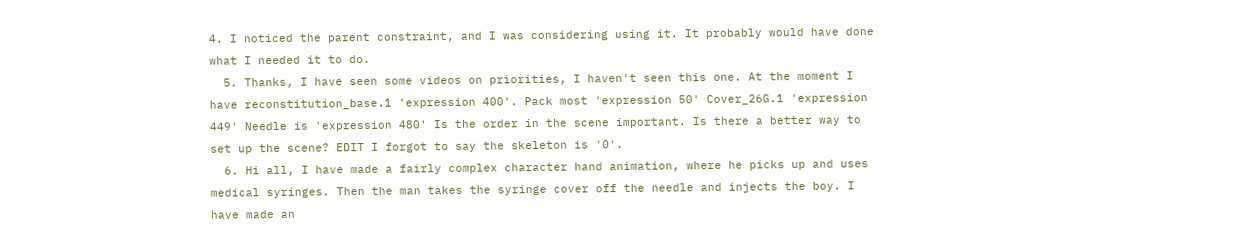4. I noticed the parent constraint, and I was considering using it. It probably would have done what I needed it to do.
  5. Thanks, I have seen some videos on priorities, I haven't seen this one. At the moment I have reconstitution_base.1 'expression 400'. Pack most 'expression 50' Cover_26G.1 'expression 449' Needle is 'expression 480' Is the order in the scene important. Is there a better way to set up the scene? EDIT I forgot to say the skeleton is '0'.
  6. Hi all, I have made a fairly complex character hand animation, where he picks up and uses medical syringes. Then the man takes the syringe cover off the needle and injects the boy. I have made an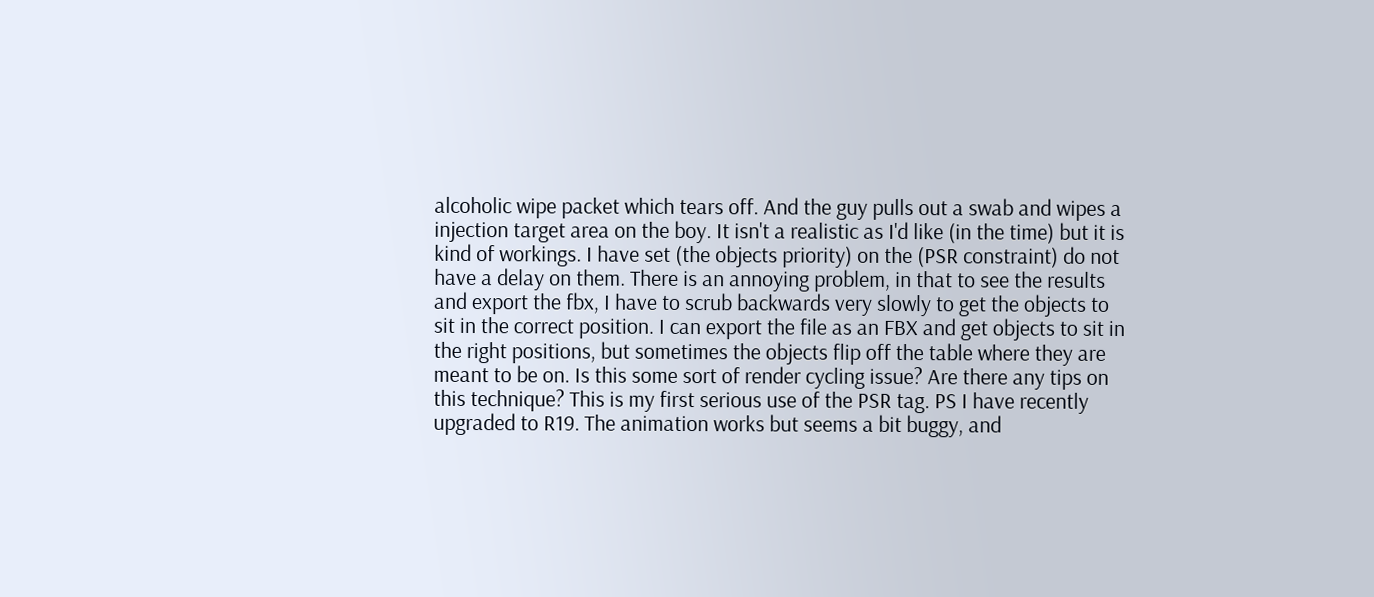alcoholic wipe packet which tears off. And the guy pulls out a swab and wipes a injection target area on the boy. It isn't a realistic as I'd like (in the time) but it is kind of workings. I have set (the objects priority) on the (PSR constraint) do not have a delay on them. There is an annoying problem, in that to see the results and export the fbx, I have to scrub backwards very slowly to get the objects to sit in the correct position. I can export the file as an FBX and get objects to sit in the right positions, but sometimes the objects flip off the table where they are meant to be on. Is this some sort of render cycling issue? Are there any tips on this technique? This is my first serious use of the PSR tag. PS I have recently upgraded to R19. The animation works but seems a bit buggy, and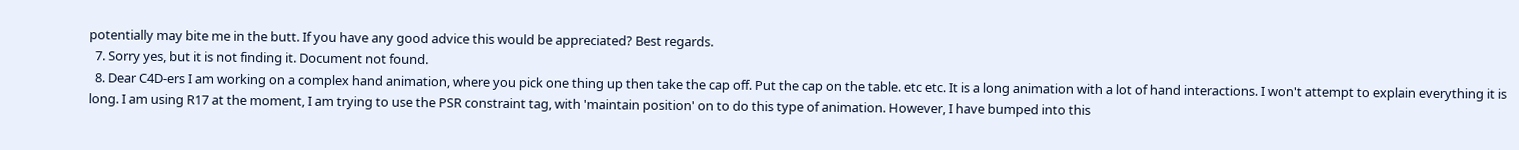potentially may bite me in the butt. If you have any good advice this would be appreciated? Best regards.
  7. Sorry yes, but it is not finding it. Document not found.
  8. Dear C4D-ers I am working on a complex hand animation, where you pick one thing up then take the cap off. Put the cap on the table. etc etc. It is a long animation with a lot of hand interactions. I won't attempt to explain everything it is long. I am using R17 at the moment, I am trying to use the PSR constraint tag, with 'maintain position' on to do this type of animation. However, I have bumped into this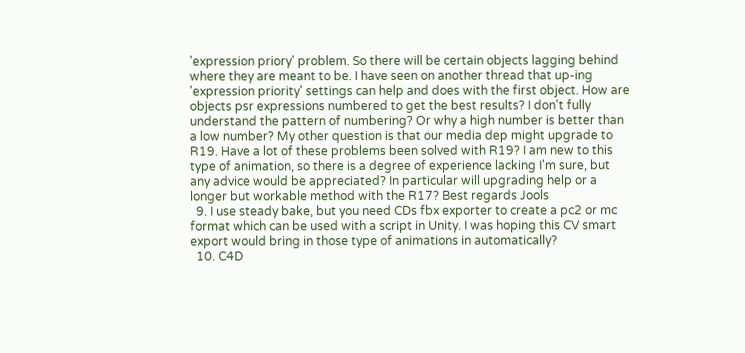'expression priory' problem. So there will be certain objects lagging behind where they are meant to be. I have seen on another thread that up-ing 'expression priority' settings can help and does with the first object. How are objects psr expressions numbered to get the best results? I don't fully understand the pattern of numbering? Or why a high number is better than a low number? My other question is that our media dep might upgrade to R19. Have a lot of these problems been solved with R19? I am new to this type of animation, so there is a degree of experience lacking I'm sure, but any advice would be appreciated? In particular will upgrading help or a longer but workable method with the R17? Best regards Jools
  9. I use steady bake, but you need CDs fbx exporter to create a pc2 or mc format which can be used with a script in Unity. I was hoping this CV smart export would bring in those type of animations in automatically?
  10. C4D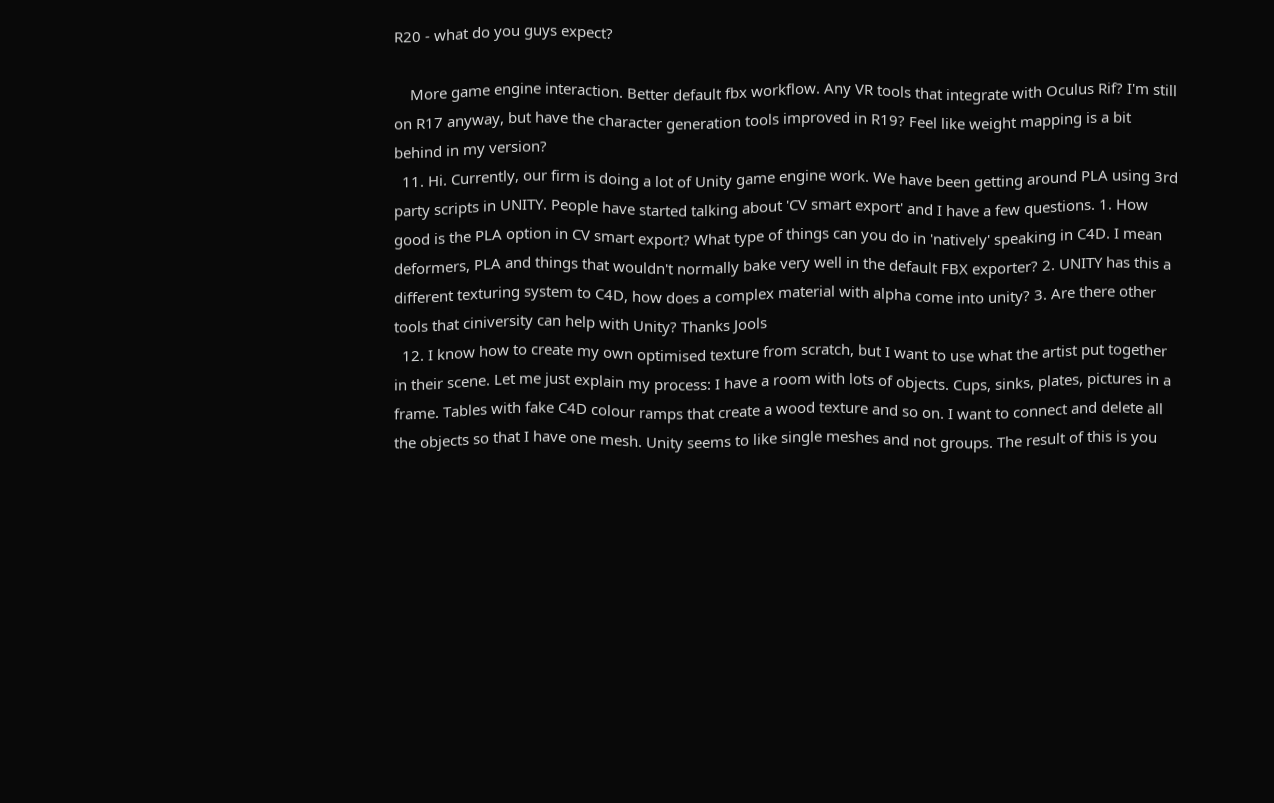R20 - what do you guys expect?

    More game engine interaction. Better default fbx workflow. Any VR tools that integrate with Oculus Rif? I'm still on R17 anyway, but have the character generation tools improved in R19? Feel like weight mapping is a bit behind in my version?
  11. Hi. Currently, our firm is doing a lot of Unity game engine work. We have been getting around PLA using 3rd party scripts in UNITY. People have started talking about 'CV smart export' and I have a few questions. 1. How good is the PLA option in CV smart export? What type of things can you do in 'natively' speaking in C4D. I mean deformers, PLA and things that wouldn't normally bake very well in the default FBX exporter? 2. UNITY has this a different texturing system to C4D, how does a complex material with alpha come into unity? 3. Are there other tools that ciniversity can help with Unity? Thanks Jools
  12. I know how to create my own optimised texture from scratch, but I want to use what the artist put together in their scene. Let me just explain my process: I have a room with lots of objects. Cups, sinks, plates, pictures in a frame. Tables with fake C4D colour ramps that create a wood texture and so on. I want to connect and delete all the objects so that I have one mesh. Unity seems to like single meshes and not groups. The result of this is you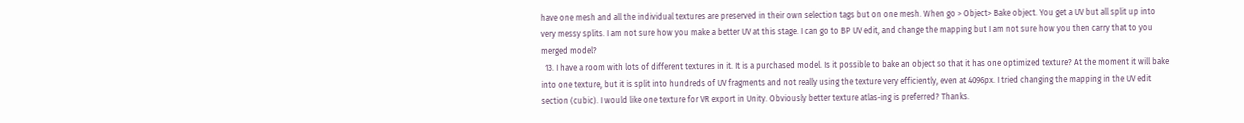have one mesh and all the individual textures are preserved in their own selection tags but on one mesh. When go > Object> Bake object. You get a UV but all split up into very messy splits. I am not sure how you make a better UV at this stage. I can go to BP UV edit, and change the mapping but I am not sure how you then carry that to you merged model?
  13. I have a room with lots of different textures in it. It is a purchased model. Is it possible to bake an object so that it has one optimized texture? At the moment it will bake into one texture, but it is split into hundreds of UV fragments and not really using the texture very efficiently, even at 4096px. I tried changing the mapping in the UV edit section (cubic). I would like one texture for VR export in Unity. Obviously better texture atlas-ing is preferred? Thanks.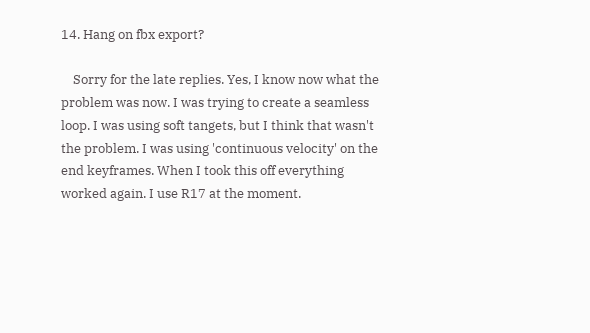14. Hang on fbx export?

    Sorry for the late replies. Yes, I know now what the problem was now. I was trying to create a seamless loop. I was using soft tangets, but I think that wasn't the problem. I was using 'continuous velocity' on the end keyframes. When I took this off everything worked again. I use R17 at the moment.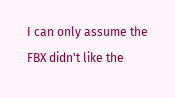I can only assume the FBX didn't like the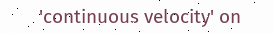'continuous velocity' on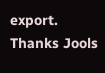export. Thanks Jools